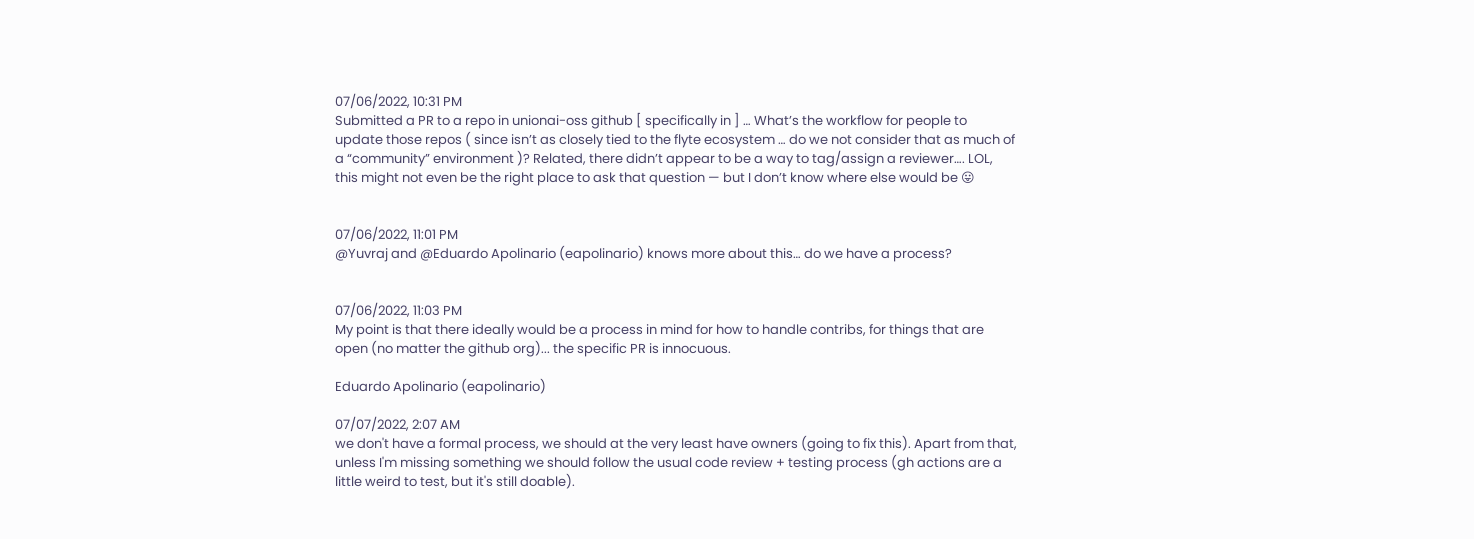07/06/2022, 10:31 PM
Submitted a PR to a repo in unionai-oss github [ specifically in ] … What’s the workflow for people to update those repos ( since isn’t as closely tied to the flyte ecosystem … do we not consider that as much of a “community” environment )? Related, there didn’t appear to be a way to tag/assign a reviewer…. LOL, this might not even be the right place to ask that question — but I don’t know where else would be 😛


07/06/2022, 11:01 PM
@Yuvraj and @Eduardo Apolinario (eapolinario) knows more about this… do we have a process?


07/06/2022, 11:03 PM
My point is that there ideally would be a process in mind for how to handle contribs, for things that are open (no matter the github org)... the specific PR is innocuous.

Eduardo Apolinario (eapolinario)

07/07/2022, 2:07 AM
we don't have a formal process, we should at the very least have owners (going to fix this). Apart from that, unless I'm missing something we should follow the usual code review + testing process (gh actions are a little weird to test, but it's still doable).